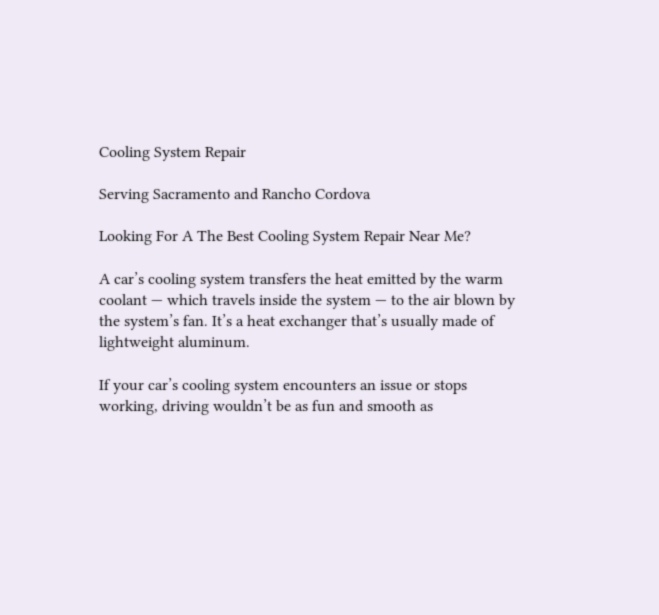Cooling System Repair

Serving Sacramento and Rancho Cordova

Looking For A The Best Cooling System Repair Near Me?

A car’s cooling system transfers the heat emitted by the warm coolant — which travels inside the system — to the air blown by the system’s fan. It’s a heat exchanger that’s usually made of lightweight aluminum.

If your car’s cooling system encounters an issue or stops working, driving wouldn’t be as fun and smooth as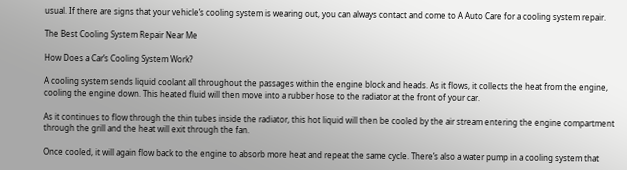usual. If there are signs that your vehicle’s cooling system is wearing out, you can always contact and come to A Auto Care for a cooling system repair.

The Best Cooling System Repair Near Me

How Does a Car’s Cooling System Work?

A cooling system sends liquid coolant all throughout the passages within the engine block and heads. As it flows, it collects the heat from the engine, cooling the engine down. This heated fluid will then move into a rubber hose to the radiator at the front of your car.

As it continues to flow through the thin tubes inside the radiator, this hot liquid will then be cooled by the air stream entering the engine compartment through the grill and the heat will exit through the fan.

Once cooled, it will again flow back to the engine to absorb more heat and repeat the same cycle. There’s also a water pump in a cooling system that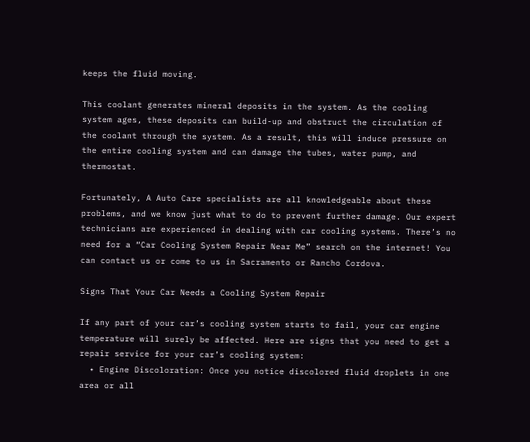keeps the fluid moving.

This coolant generates mineral deposits in the system. As the cooling system ages, these deposits can build-up and obstruct the circulation of the coolant through the system. As a result, this will induce pressure on the entire cooling system and can damage the tubes, water pump, and thermostat.

Fortunately, A Auto Care specialists are all knowledgeable about these problems, and we know just what to do to prevent further damage. Our expert technicians are experienced in dealing with car cooling systems. There’s no need for a “Car Cooling System Repair Near Me” search on the internet! You can contact us or come to us in Sacramento or Rancho Cordova.

Signs That Your Car Needs a Cooling System Repair

If any part of your car’s cooling system starts to fail, your car engine temperature will surely be affected. Here are signs that you need to get a repair service for your car’s cooling system:
  • Engine Discoloration: Once you notice discolored fluid droplets in one area or all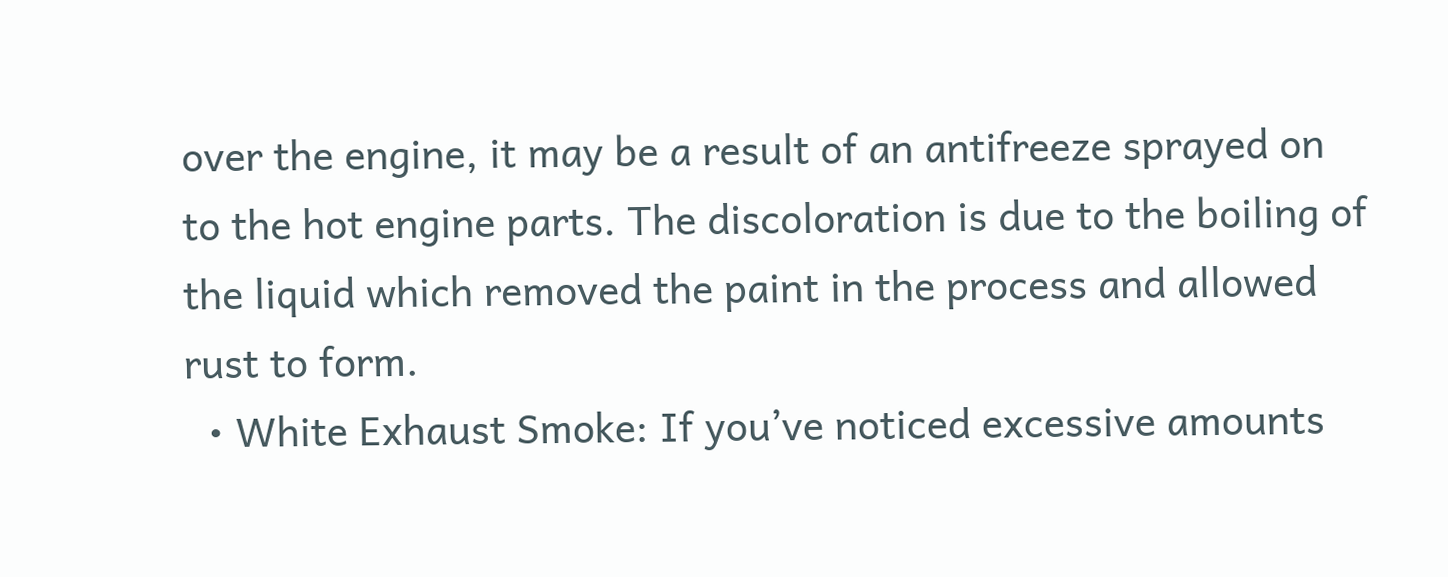over the engine, it may be a result of an antifreeze sprayed on to the hot engine parts. The discoloration is due to the boiling of the liquid which removed the paint in the process and allowed rust to form.
  • White Exhaust Smoke: If you’ve noticed excessive amounts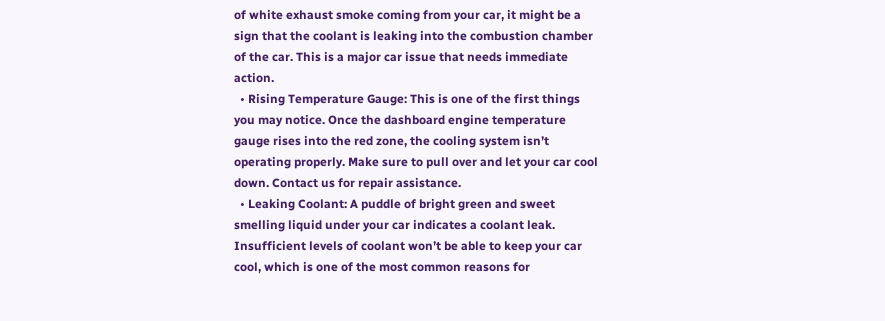of white exhaust smoke coming from your car, it might be a sign that the coolant is leaking into the combustion chamber of the car. This is a major car issue that needs immediate action.
  • Rising Temperature Gauge: This is one of the first things you may notice. Once the dashboard engine temperature gauge rises into the red zone, the cooling system isn’t operating properly. Make sure to pull over and let your car cool down. Contact us for repair assistance.
  • Leaking Coolant: A puddle of bright green and sweet smelling liquid under your car indicates a coolant leak. Insufficient levels of coolant won’t be able to keep your car cool, which is one of the most common reasons for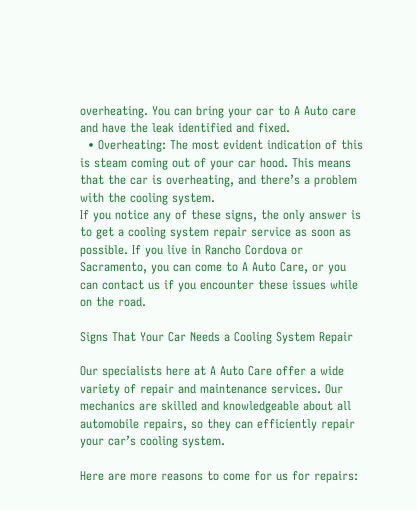overheating. You can bring your car to A Auto care and have the leak identified and fixed.
  • Overheating: The most evident indication of this is steam coming out of your car hood. This means that the car is overheating, and there’s a problem with the cooling system.
If you notice any of these signs, the only answer is to get a cooling system repair service as soon as possible. If you live in Rancho Cordova or Sacramento, you can come to A Auto Care, or you can contact us if you encounter these issues while on the road.

Signs That Your Car Needs a Cooling System Repair

Our specialists here at A Auto Care offer a wide variety of repair and maintenance services. Our mechanics are skilled and knowledgeable about all automobile repairs, so they can efficiently repair your car’s cooling system.

Here are more reasons to come for us for repairs: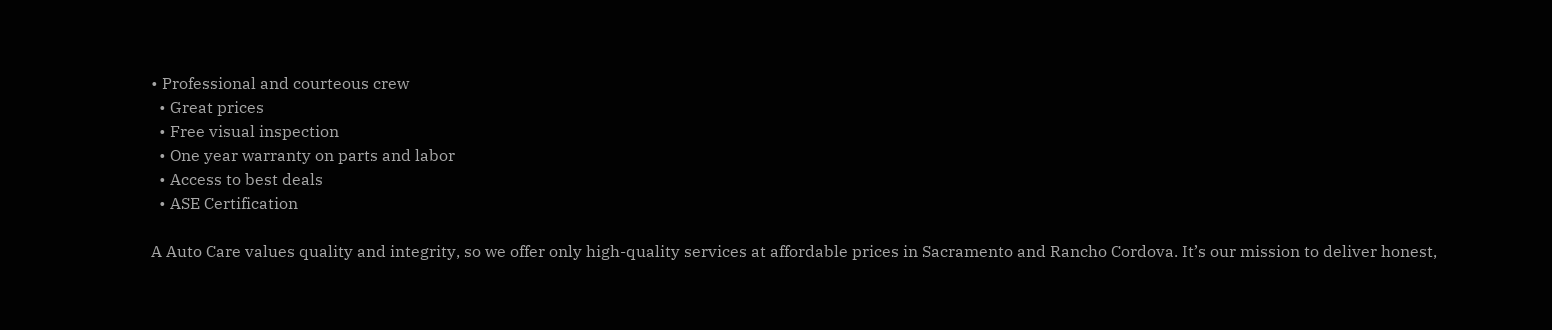• Professional and courteous crew
  • Great prices
  • Free visual inspection
  • One year warranty on parts and labor
  • Access to best deals
  • ASE Certification

A Auto Care values quality and integrity, so we offer only high-quality services at affordable prices in Sacramento and Rancho Cordova. It’s our mission to deliver honest,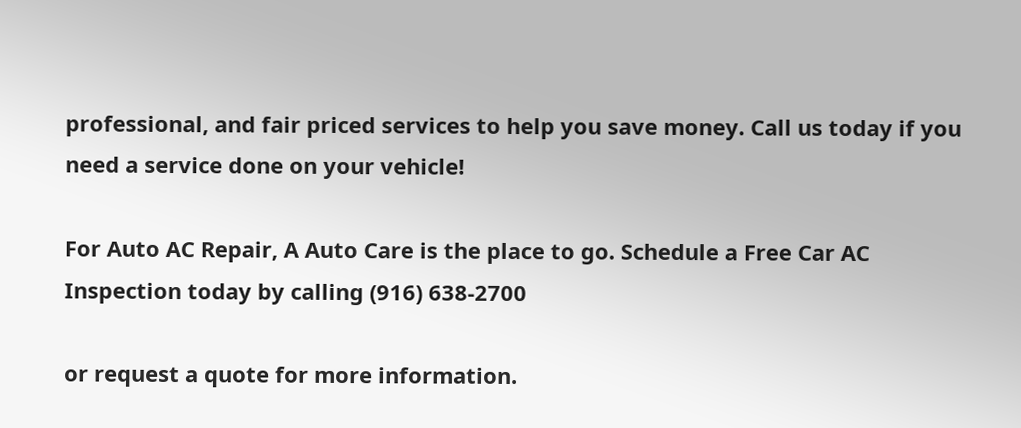professional, and fair priced services to help you save money. Call us today if you need a service done on your vehicle!

For Auto AC Repair, A Auto Care is the place to go. Schedule a Free Car AC  Inspection today by calling (916) 638-2700

or request a quote for more information.